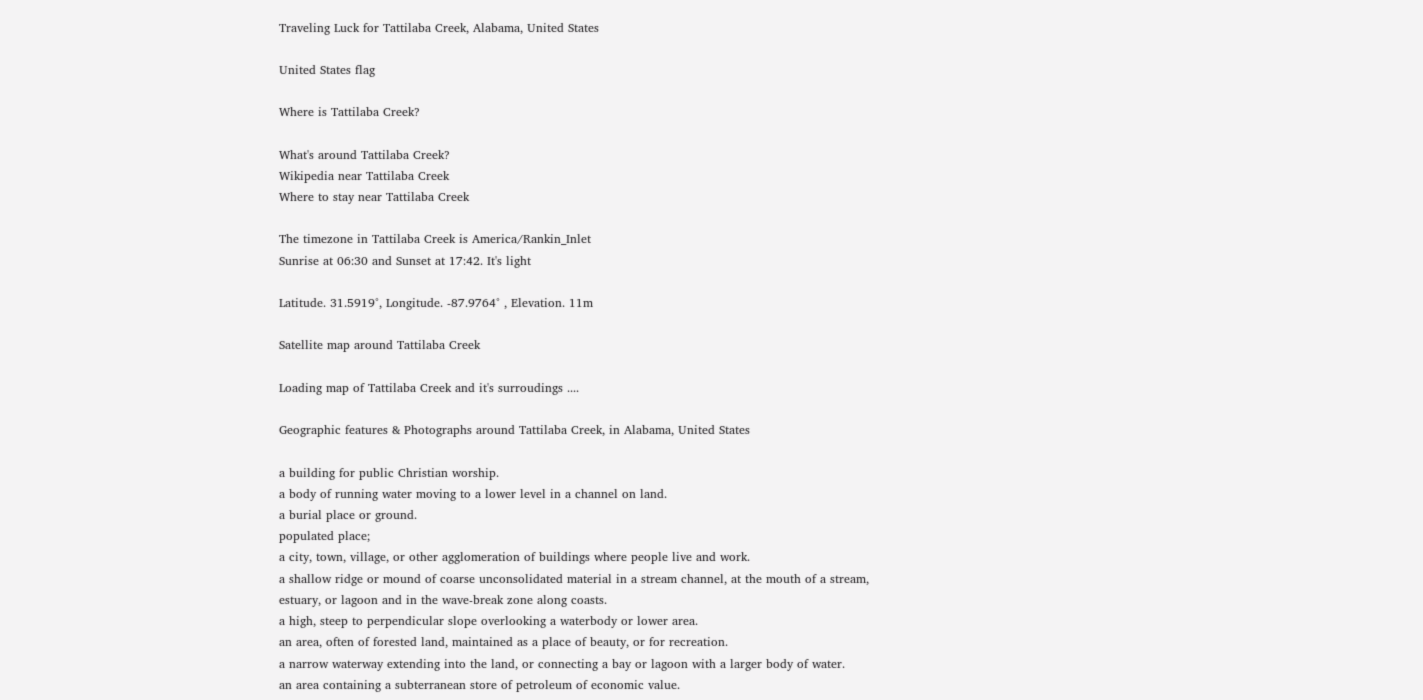Traveling Luck for Tattilaba Creek, Alabama, United States

United States flag

Where is Tattilaba Creek?

What's around Tattilaba Creek?
Wikipedia near Tattilaba Creek
Where to stay near Tattilaba Creek

The timezone in Tattilaba Creek is America/Rankin_Inlet
Sunrise at 06:30 and Sunset at 17:42. It's light

Latitude. 31.5919°, Longitude. -87.9764° , Elevation. 11m

Satellite map around Tattilaba Creek

Loading map of Tattilaba Creek and it's surroudings ....

Geographic features & Photographs around Tattilaba Creek, in Alabama, United States

a building for public Christian worship.
a body of running water moving to a lower level in a channel on land.
a burial place or ground.
populated place;
a city, town, village, or other agglomeration of buildings where people live and work.
a shallow ridge or mound of coarse unconsolidated material in a stream channel, at the mouth of a stream, estuary, or lagoon and in the wave-break zone along coasts.
a high, steep to perpendicular slope overlooking a waterbody or lower area.
an area, often of forested land, maintained as a place of beauty, or for recreation.
a narrow waterway extending into the land, or connecting a bay or lagoon with a larger body of water.
an area containing a subterranean store of petroleum of economic value.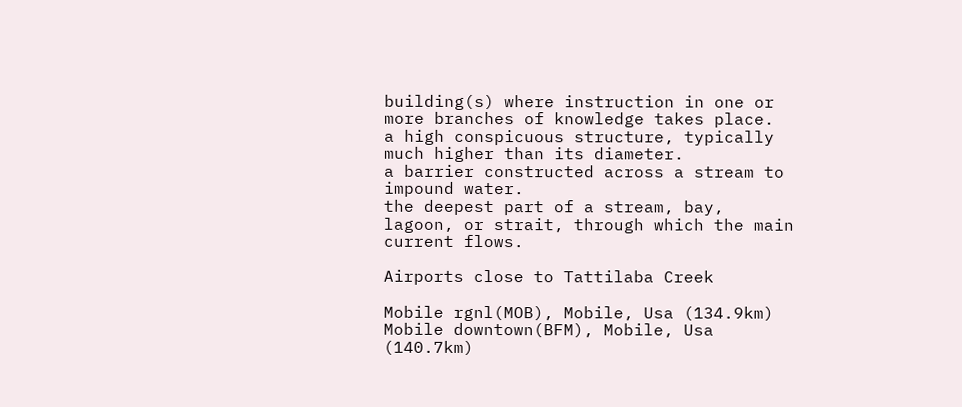building(s) where instruction in one or more branches of knowledge takes place.
a high conspicuous structure, typically much higher than its diameter.
a barrier constructed across a stream to impound water.
the deepest part of a stream, bay, lagoon, or strait, through which the main current flows.

Airports close to Tattilaba Creek

Mobile rgnl(MOB), Mobile, Usa (134.9km)
Mobile downtown(BFM), Mobile, Usa (140.7km)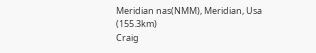Meridian nas(NMM), Meridian, Usa (155.3km)
Craig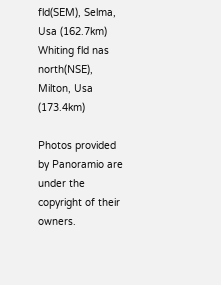fld(SEM), Selma, Usa (162.7km)
Whiting fld nas north(NSE), Milton, Usa (173.4km)

Photos provided by Panoramio are under the copyright of their owners.